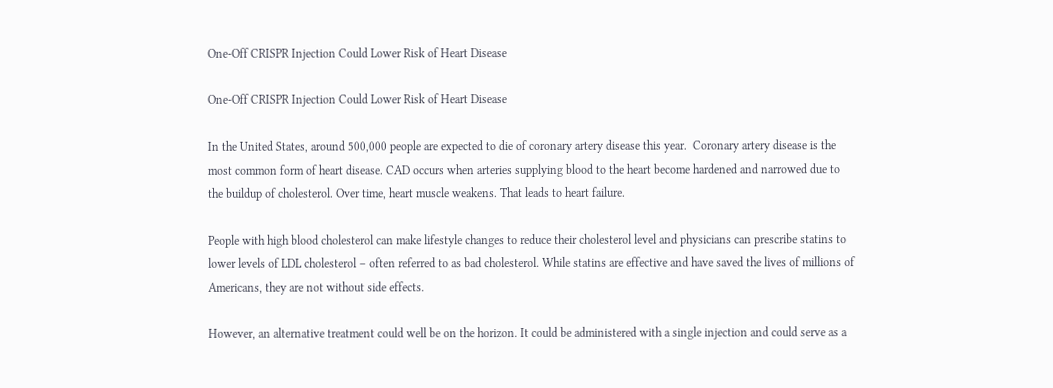One-Off CRISPR Injection Could Lower Risk of Heart Disease

One-Off CRISPR Injection Could Lower Risk of Heart Disease

In the United States, around 500,000 people are expected to die of coronary artery disease this year.  Coronary artery disease is the most common form of heart disease. CAD occurs when arteries supplying blood to the heart become hardened and narrowed due to the buildup of cholesterol. Over time, heart muscle weakens. That leads to heart failure.

People with high blood cholesterol can make lifestyle changes to reduce their cholesterol level and physicians can prescribe statins to lower levels of LDL cholesterol – often referred to as bad cholesterol. While statins are effective and have saved the lives of millions of Americans, they are not without side effects.

However, an alternative treatment could well be on the horizon. It could be administered with a single injection and could serve as a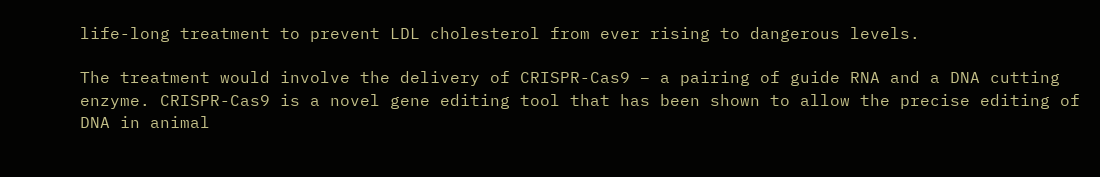life-long treatment to prevent LDL cholesterol from ever rising to dangerous levels.

The treatment would involve the delivery of CRISPR-Cas9 – a pairing of guide RNA and a DNA cutting enzyme. CRISPR-Cas9 is a novel gene editing tool that has been shown to allow the precise editing of DNA in animal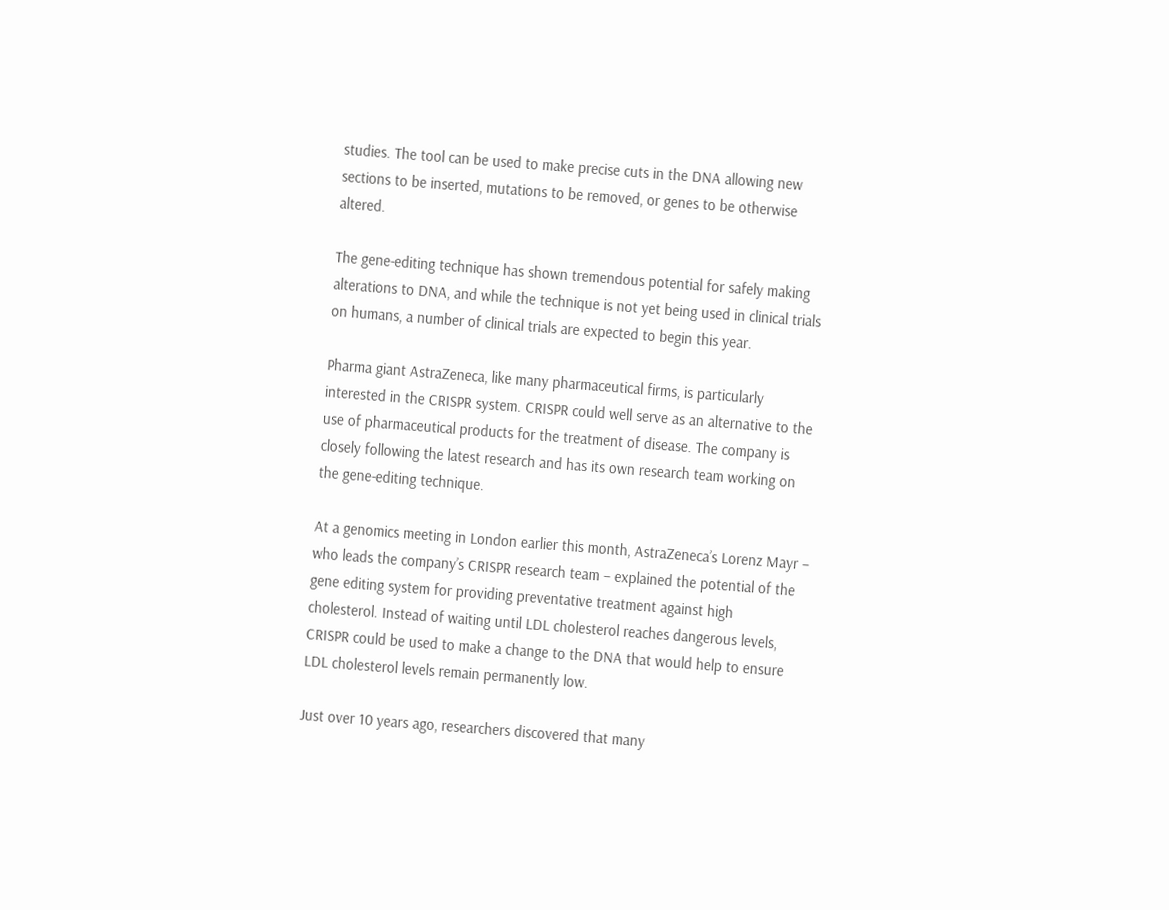studies. The tool can be used to make precise cuts in the DNA allowing new sections to be inserted, mutations to be removed, or genes to be otherwise altered.

The gene-editing technique has shown tremendous potential for safely making alterations to DNA, and while the technique is not yet being used in clinical trials on humans, a number of clinical trials are expected to begin this year.

Pharma giant AstraZeneca, like many pharmaceutical firms, is particularly interested in the CRISPR system. CRISPR could well serve as an alternative to the use of pharmaceutical products for the treatment of disease. The company is closely following the latest research and has its own research team working on the gene-editing technique.

At a genomics meeting in London earlier this month, AstraZeneca’s Lorenz Mayr – who leads the company’s CRISPR research team – explained the potential of the gene editing system for providing preventative treatment against high cholesterol. Instead of waiting until LDL cholesterol reaches dangerous levels, CRISPR could be used to make a change to the DNA that would help to ensure LDL cholesterol levels remain permanently low.

Just over 10 years ago, researchers discovered that many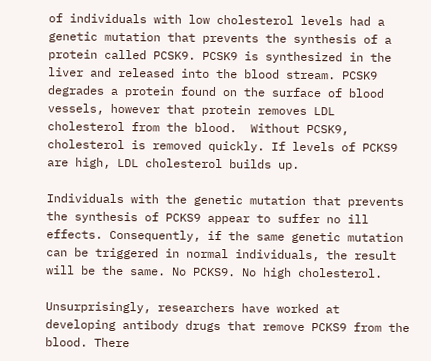of individuals with low cholesterol levels had a genetic mutation that prevents the synthesis of a protein called PCSK9. PCSK9 is synthesized in the liver and released into the blood stream. PCSK9 degrades a protein found on the surface of blood vessels, however that protein removes LDL cholesterol from the blood.  Without PCSK9, cholesterol is removed quickly. If levels of PCKS9 are high, LDL cholesterol builds up.

Individuals with the genetic mutation that prevents the synthesis of PCKS9 appear to suffer no ill effects. Consequently, if the same genetic mutation can be triggered in normal individuals, the result will be the same. No PCKS9. No high cholesterol.

Unsurprisingly, researchers have worked at developing antibody drugs that remove PCKS9 from the blood. There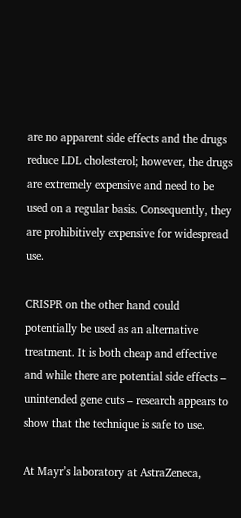are no apparent side effects and the drugs reduce LDL cholesterol; however, the drugs are extremely expensive and need to be used on a regular basis. Consequently, they are prohibitively expensive for widespread use.

CRISPR on the other hand could potentially be used as an alternative treatment. It is both cheap and effective and while there are potential side effects – unintended gene cuts – research appears to show that the technique is safe to use.

At Mayr’s laboratory at AstraZeneca,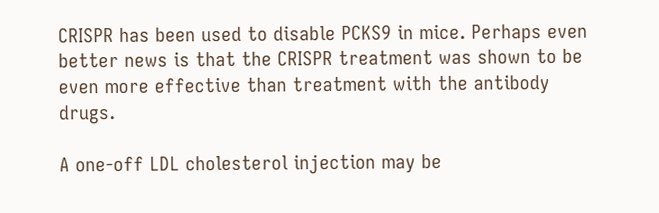CRISPR has been used to disable PCKS9 in mice. Perhaps even better news is that the CRISPR treatment was shown to be even more effective than treatment with the antibody drugs.

A one-off LDL cholesterol injection may be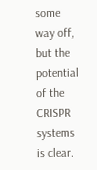some way off, but the potential of the CRISPR systems is clear.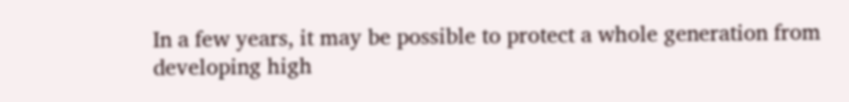In a few years, it may be possible to protect a whole generation from developing high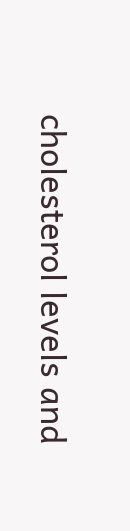cholesterol levels and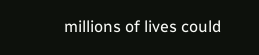millions of lives could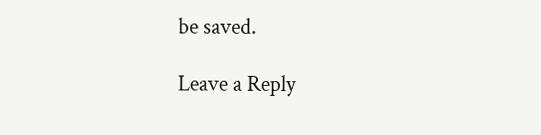be saved.

Leave a Reply